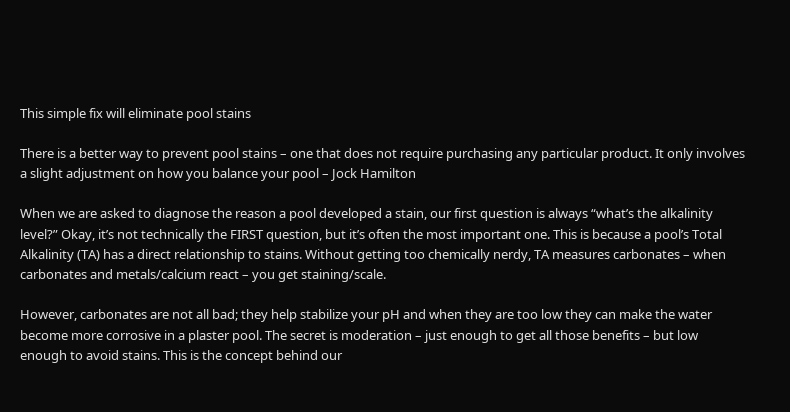This simple fix will eliminate pool stains

There is a better way to prevent pool stains – one that does not require purchasing any particular product. It only involves a slight adjustment on how you balance your pool – Jock Hamilton

When we are asked to diagnose the reason a pool developed a stain, our first question is always “what’s the alkalinity level?” Okay, it’s not technically the FIRST question, but it’s often the most important one. This is because a pool’s Total Alkalinity (TA) has a direct relationship to stains. Without getting too chemically nerdy, TA measures carbonates – when carbonates and metals/calcium react – you get staining/scale.

However, carbonates are not all bad; they help stabilize your pH and when they are too low they can make the water become more corrosive in a plaster pool. The secret is moderation – just enough to get all those benefits – but low enough to avoid stains. This is the concept behind our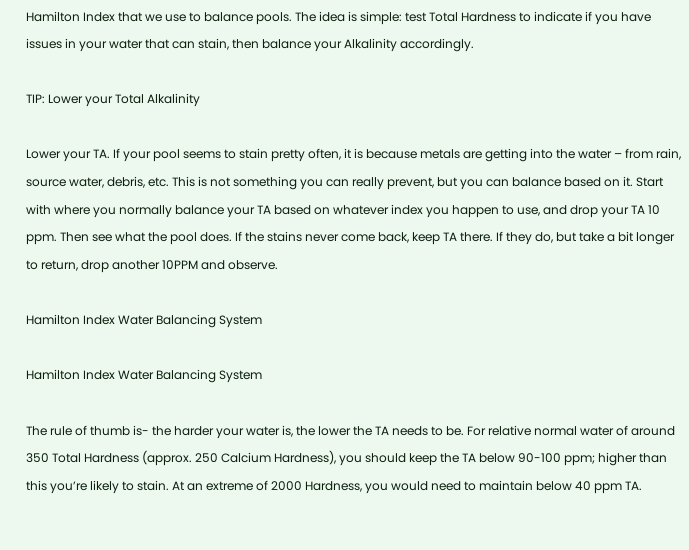Hamilton Index that we use to balance pools. The idea is simple: test Total Hardness to indicate if you have issues in your water that can stain, then balance your Alkalinity accordingly.

TIP: Lower your Total Alkalinity

Lower your TA. If your pool seems to stain pretty often, it is because metals are getting into the water – from rain, source water, debris, etc. This is not something you can really prevent, but you can balance based on it. Start with where you normally balance your TA based on whatever index you happen to use, and drop your TA 10 ppm. Then see what the pool does. If the stains never come back, keep TA there. If they do, but take a bit longer to return, drop another 10PPM and observe.

Hamilton Index Water Balancing System

Hamilton Index Water Balancing System

The rule of thumb is- the harder your water is, the lower the TA needs to be. For relative normal water of around 350 Total Hardness (approx. 250 Calcium Hardness), you should keep the TA below 90-100 ppm; higher than this you’re likely to stain. At an extreme of 2000 Hardness, you would need to maintain below 40 ppm TA.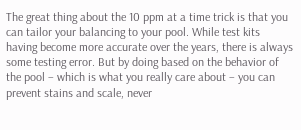The great thing about the 10 ppm at a time trick is that you can tailor your balancing to your pool. While test kits having become more accurate over the years, there is always some testing error. But by doing based on the behavior of the pool – which is what you really care about – you can prevent stains and scale, never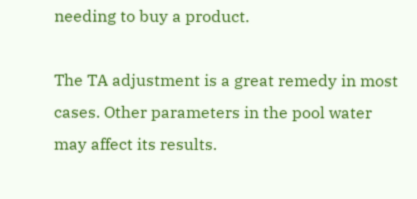needing to buy a product.

The TA adjustment is a great remedy in most cases. Other parameters in the pool water may affect its results.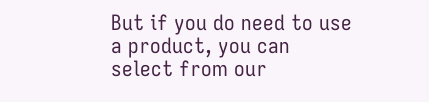But if you do need to use a product, you can select from our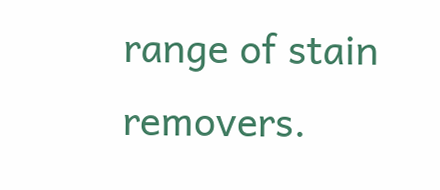range of stain removers.